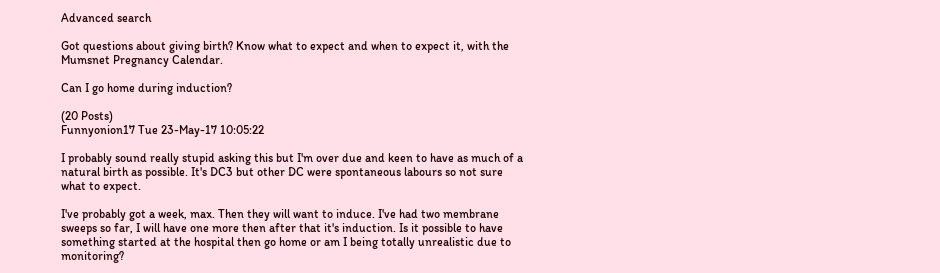Advanced search

Got questions about giving birth? Know what to expect and when to expect it, with the Mumsnet Pregnancy Calendar.

Can I go home during induction?

(20 Posts)
Funnyonion17 Tue 23-May-17 10:05:22

I probably sound really stupid asking this but I'm over due and keen to have as much of a natural birth as possible. It's DC3 but other DC were spontaneous labours so not sure what to expect.

I've probably got a week, max. Then they will want to induce. I've had two membrane sweeps so far, I will have one more then after that it's induction. Is it possible to have something started at the hospital then go home or am I being totally unrealistic due to monitoring?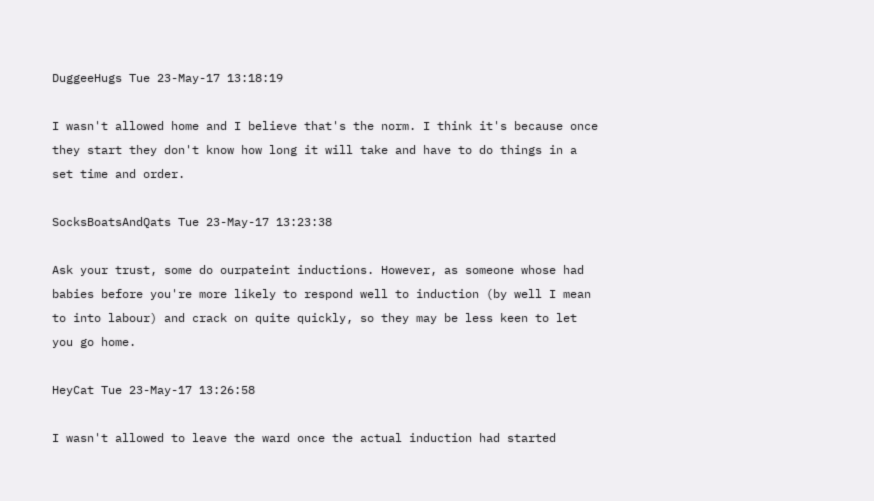DuggeeHugs Tue 23-May-17 13:18:19

I wasn't allowed home and I believe that's the norm. I think it's because once they start they don't know how long it will take and have to do things in a set time and order.

SocksBoatsAndQats Tue 23-May-17 13:23:38

Ask your trust, some do ourpateint inductions. However, as someone whose had babies before you're more likely to respond well to induction (by well I mean to into labour) and crack on quite quickly, so they may be less keen to let you go home.

HeyCat Tue 23-May-17 13:26:58

I wasn't allowed to leave the ward once the actual induction had started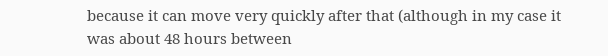because it can move very quickly after that (although in my case it was about 48 hours between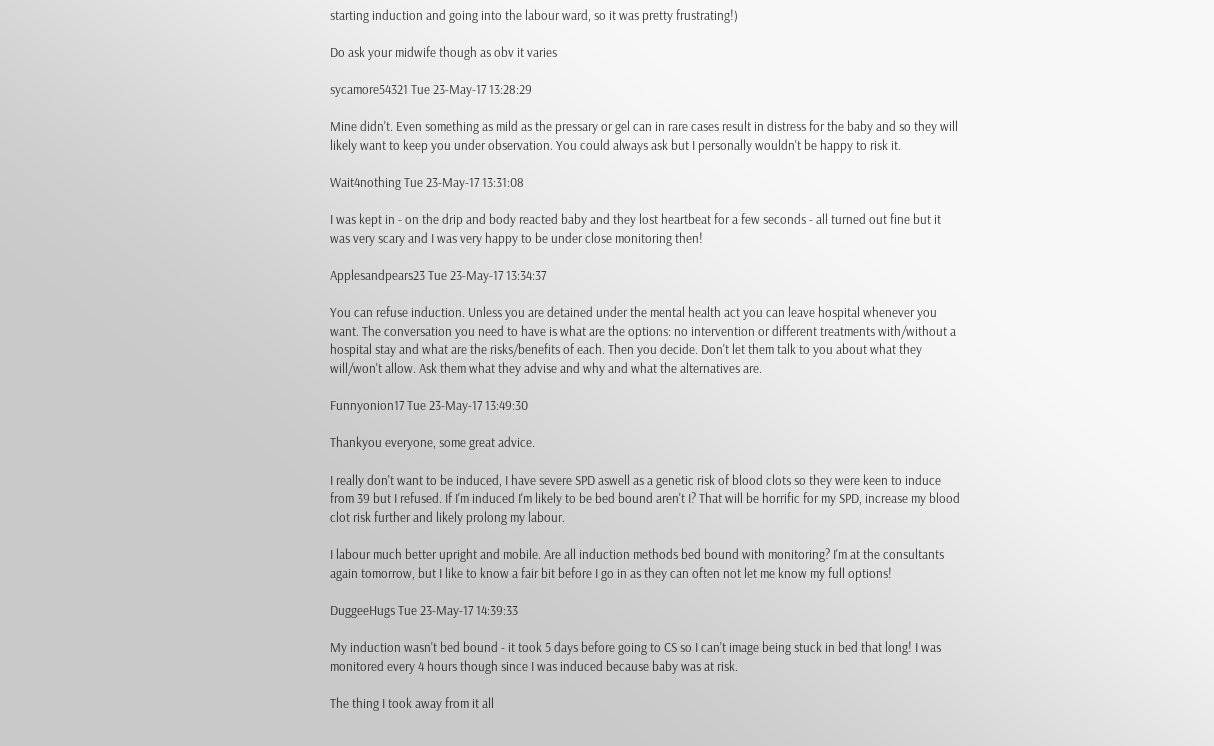starting induction and going into the labour ward, so it was pretty frustrating!)

Do ask your midwife though as obv it varies

sycamore54321 Tue 23-May-17 13:28:29

Mine didn't. Even something as mild as the pressary or gel can in rare cases result in distress for the baby and so they will likely want to keep you under observation. You could always ask but I personally wouldn't be happy to risk it.

Wait4nothing Tue 23-May-17 13:31:08

I was kept in - on the drip and body reacted baby and they lost heartbeat for a few seconds - all turned out fine but it was very scary and I was very happy to be under close monitoring then!

Applesandpears23 Tue 23-May-17 13:34:37

You can refuse induction. Unless you are detained under the mental health act you can leave hospital whenever you want. The conversation you need to have is what are the options: no intervention or different treatments with/without a hospital stay and what are the risks/benefits of each. Then you decide. Don't let them talk to you about what they will/won't allow. Ask them what they advise and why and what the alternatives are.

Funnyonion17 Tue 23-May-17 13:49:30

Thankyou everyone, some great advice.

I really don't want to be induced, I have severe SPD aswell as a genetic risk of blood clots so they were keen to induce from 39 but I refused. If I'm induced I'm likely to be bed bound aren't I? That will be horrific for my SPD, increase my blood clot risk further and likely prolong my labour.

I labour much better upright and mobile. Are all induction methods bed bound with monitoring? I'm at the consultants again tomorrow, but I like to know a fair bit before I go in as they can often not let me know my full options!

DuggeeHugs Tue 23-May-17 14:39:33

My induction wasn't bed bound - it took 5 days before going to CS so I can't image being stuck in bed that long! I was monitored every 4 hours though since I was induced because baby was at risk.

The thing I took away from it all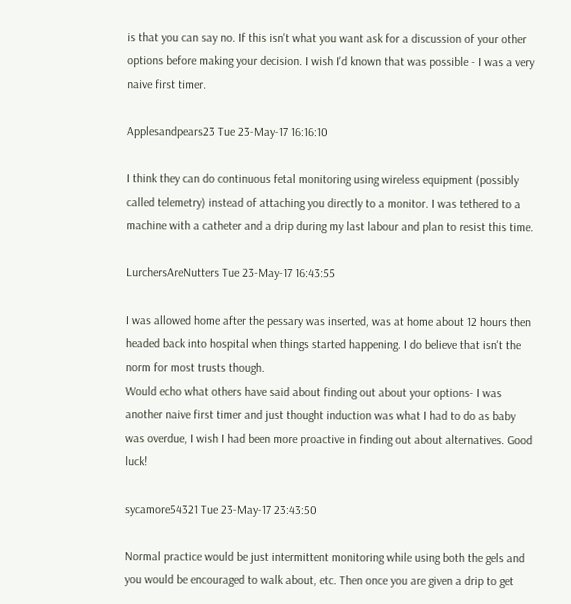is that you can say no. If this isn't what you want ask for a discussion of your other options before making your decision. I wish I'd known that was possible - I was a very naive first timer.

Applesandpears23 Tue 23-May-17 16:16:10

I think they can do continuous fetal monitoring using wireless equipment (possibly called telemetry) instead of attaching you directly to a monitor. I was tethered to a machine with a catheter and a drip during my last labour and plan to resist this time.

LurchersAreNutters Tue 23-May-17 16:43:55

I was allowed home after the pessary was inserted, was at home about 12 hours then headed back into hospital when things started happening. I do believe that isn't the norm for most trusts though.
Would echo what others have said about finding out about your options- I was another naive first timer and just thought induction was what I had to do as baby was overdue, I wish I had been more proactive in finding out about alternatives. Good luck!

sycamore54321 Tue 23-May-17 23:43:50

Normal practice would be just intermittent monitoring while using both the gels and you would be encouraged to walk about, etc. Then once you are given a drip to get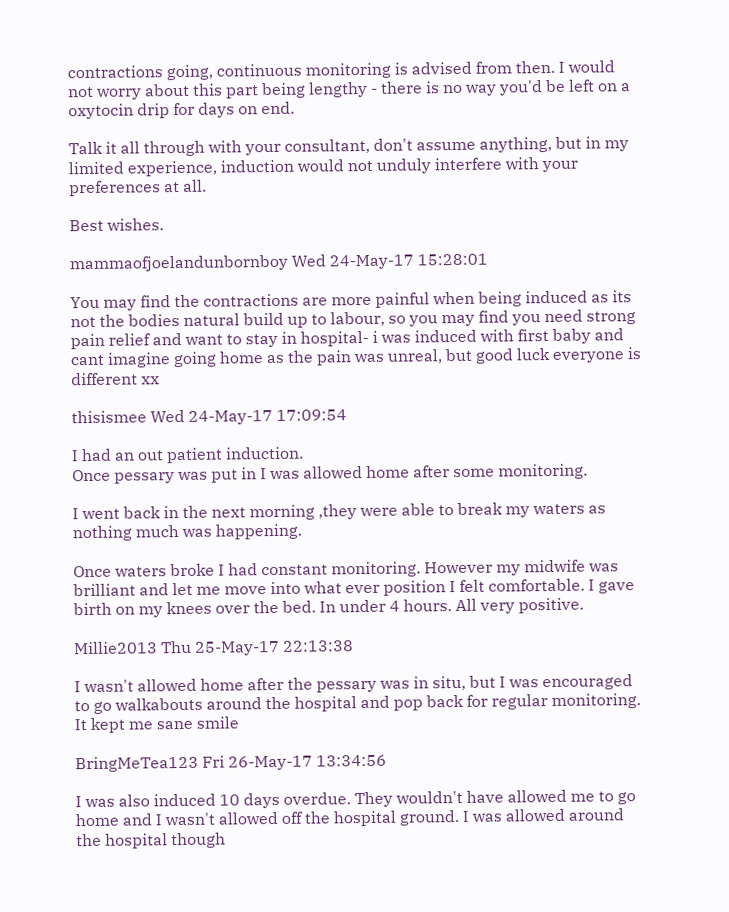contractions going, continuous monitoring is advised from then. I would not worry about this part being lengthy - there is no way you'd be left on a oxytocin drip for days on end.

Talk it all through with your consultant, don't assume anything, but in my limited experience, induction would not unduly interfere with your preferences at all.

Best wishes.

mammaofjoelandunbornboy Wed 24-May-17 15:28:01

You may find the contractions are more painful when being induced as its not the bodies natural build up to labour, so you may find you need strong pain relief and want to stay in hospital- i was induced with first baby and cant imagine going home as the pain was unreal, but good luck everyone is different xx

thisismee Wed 24-May-17 17:09:54

I had an out patient induction.
Once pessary was put in I was allowed home after some monitoring.

I went back in the next morning ,they were able to break my waters as nothing much was happening.

Once waters broke I had constant monitoring. However my midwife was brilliant and let me move into what ever position I felt comfortable. I gave birth on my knees over the bed. In under 4 hours. All very positive.

Millie2013 Thu 25-May-17 22:13:38

I wasn't allowed home after the pessary was in situ, but I was encouraged to go walkabouts around the hospital and pop back for regular monitoring. It kept me sane smile

BringMeTea123 Fri 26-May-17 13:34:56

I was also induced 10 days overdue. They wouldn't have allowed me to go home and I wasn't allowed off the hospital ground. I was allowed around the hospital though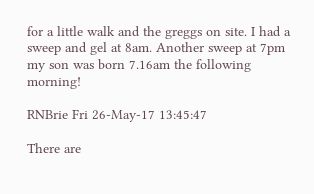for a little walk and the greggs on site. I had a sweep and gel at 8am. Another sweep at 7pm my son was born 7.16am the following morning!

RNBrie Fri 26-May-17 13:45:47

There are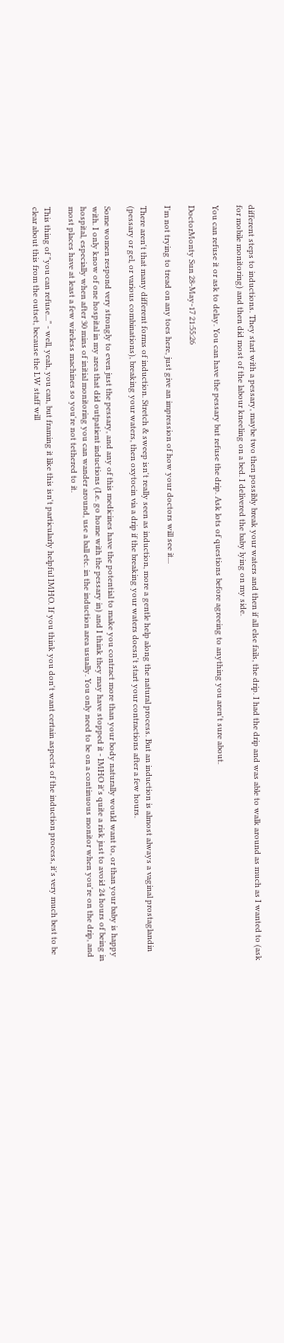different steps to inductions. They start with a pessary, maybe two then possibly break your waters and then if all else fails, the drip. I had the drip and was able to walk around as much as I wanted to (ask for mobile monitoring) and then did most of the labour kneeling on a bed. I delivered the baby lying on my side.

You can refuse it or ask to delay. You can have the pessary but refuse the drip. Ask lots of questions before agreeing to anything you aren't sure about.

DoctorMonty Sun 28-May-17 21:55:26

I'm not trying to tread on any toes here, just give an impression of how your doctors will see it...

There aren't that many different forms of induction. Stretch & sweep isn't really seen as induction, more a gentle help along the natural process. But an induction is almost always a vaginal prostaglandin (pessary or gel, or various combinations), breaking your waters, then oxytocin via a drip if the breaking your waters doesn't start your contractions after a few hours.

Some women respond very strongly to even just the pessary, and any of this medicines have the potential to make you contract more than your body naturally would want to, or than your baby is happy with. I only know of one hospital in my area that did outpatient inductions (I.e. go home with the pessary in) and I think they may have stopped it - IMHO it's quite a risk just to avoid 24 hours of being in hospital, especially when after 30 mins of initial monitoring you can wander around, use a ball etc. in the induction area usually. You only need to be on a continuous monitor when you're on the drip, and most places have at least a few wireless machines so you're not tethered to it.

This thing of "you can refuse..." - well, yeah, you can, but framing it like this isn't particularly helpful IMHO. If you think you don't want certain aspects of the induction process, it's very much best to be clear about this from the outset, because the LW staff will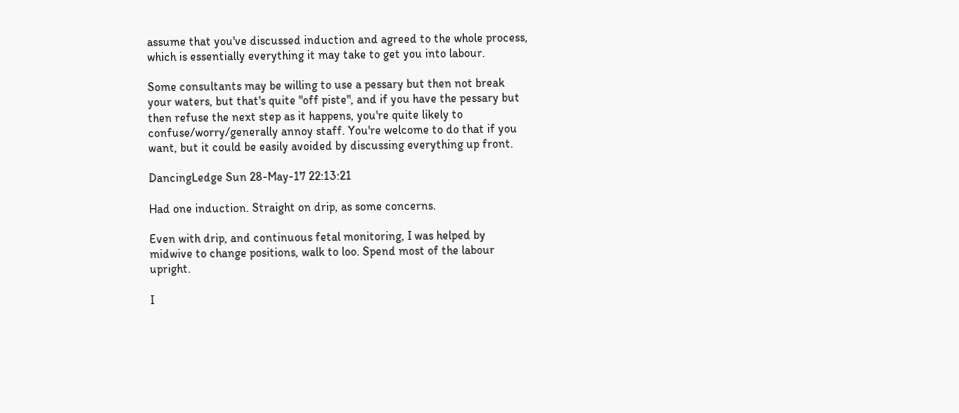assume that you've discussed induction and agreed to the whole process, which is essentially everything it may take to get you into labour.

Some consultants may be willing to use a pessary but then not break your waters, but that's quite "off piste", and if you have the pessary but then refuse the next step as it happens, you're quite likely to confuse/worry/generally annoy staff. You're welcome to do that if you want, but it could be easily avoided by discussing everything up front.

DancingLedge Sun 28-May-17 22:13:21

Had one induction. Straight on drip, as some concerns.

Even with drip, and continuous fetal monitoring, I was helped by midwive to change positions, walk to loo. Spend most of the labour upright.

I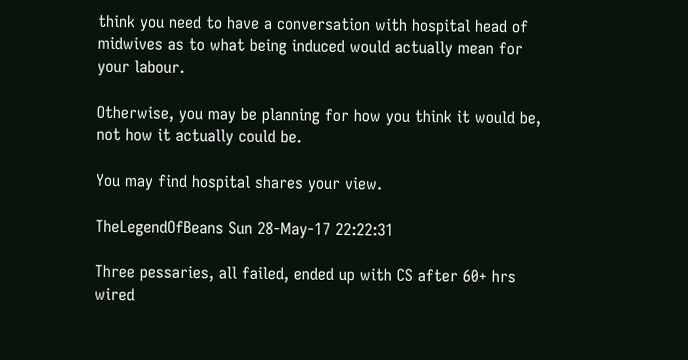think you need to have a conversation with hospital head of midwives as to what being induced would actually mean for your labour.

Otherwise, you may be planning for how you think it would be, not how it actually could be.

You may find hospital shares your view.

TheLegendOfBeans Sun 28-May-17 22:22:31

Three pessaries, all failed, ended up with CS after 60+ hrs wired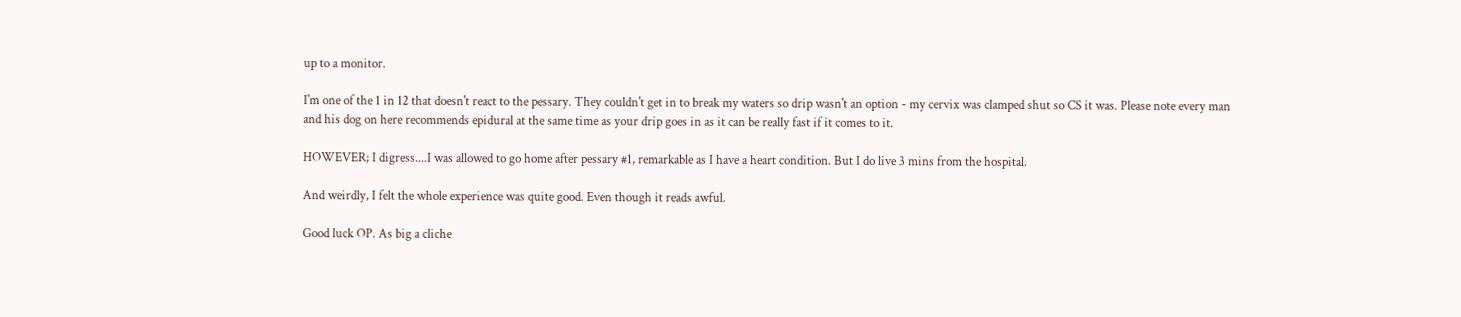up to a monitor.

I'm one of the 1 in 12 that doesn't react to the pessary. They couldn't get in to break my waters so drip wasn't an option - my cervix was clamped shut so CS it was. Please note every man and his dog on here recommends epidural at the same time as your drip goes in as it can be really fast if it comes to it.

HOWEVER; I digress....I was allowed to go home after pessary #1, remarkable as I have a heart condition. But I do live 3 mins from the hospital.

And weirdly, I felt the whole experience was quite good. Even though it reads awful.

Good luck OP. As big a cliche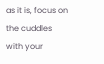as it is, focus on the cuddles with your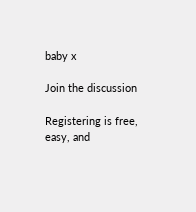baby x

Join the discussion

Registering is free, easy, and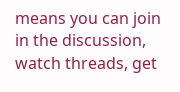means you can join in the discussion, watch threads, get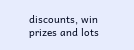discounts, win prizes and lots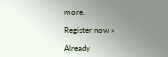more.

Register now »

Already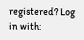registered? Log in with: